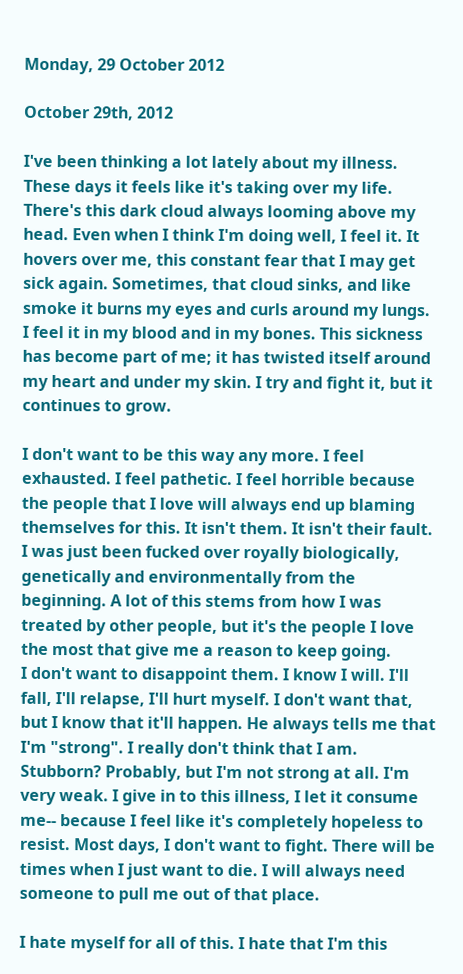Monday, 29 October 2012

October 29th, 2012

I've been thinking a lot lately about my illness. These days it feels like it's taking over my life. There's this dark cloud always looming above my head. Even when I think I'm doing well, I feel it. It hovers over me, this constant fear that I may get sick again. Sometimes, that cloud sinks, and like smoke it burns my eyes and curls around my lungs. I feel it in my blood and in my bones. This sickness has become part of me; it has twisted itself around my heart and under my skin. I try and fight it, but it continues to grow.

I don't want to be this way any more. I feel exhausted. I feel pathetic. I feel horrible because the people that I love will always end up blaming themselves for this. It isn't them. It isn't their fault. I was just been fucked over royally biologically, genetically and environmentally from the beginning. A lot of this stems from how I was treated by other people, but it's the people I love the most that give me a reason to keep going.
I don't want to disappoint them. I know I will. I'll fall, I'll relapse, I'll hurt myself. I don't want that, but I know that it'll happen. He always tells me that I'm "strong". I really don't think that I am. Stubborn? Probably, but I'm not strong at all. I'm very weak. I give in to this illness, I let it consume me-- because I feel like it's completely hopeless to resist. Most days, I don't want to fight. There will be times when I just want to die. I will always need someone to pull me out of that place.

I hate myself for all of this. I hate that I'm this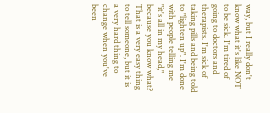way, but I really don't know what it's like NOT to be sick. I'm tired of going to doctors and therapists. I'm sick of taking pills and being told to "lighten up". I'm done with people telling me "it's all in my head," because you know what? That is a very easy thing to tell someone, but it is a very hard thing to change when you've been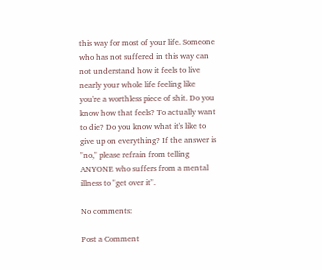this way for most of your life. Someone who has not suffered in this way can not understand how it feels to live nearly your whole life feeling like you're a worthless piece of shit. Do you know how that feels? To actually want to die? Do you know what it's like to give up on everything? If the answer is "no," please refrain from telling ANYONE who suffers from a mental illness to "get over it".

No comments:

Post a Comment